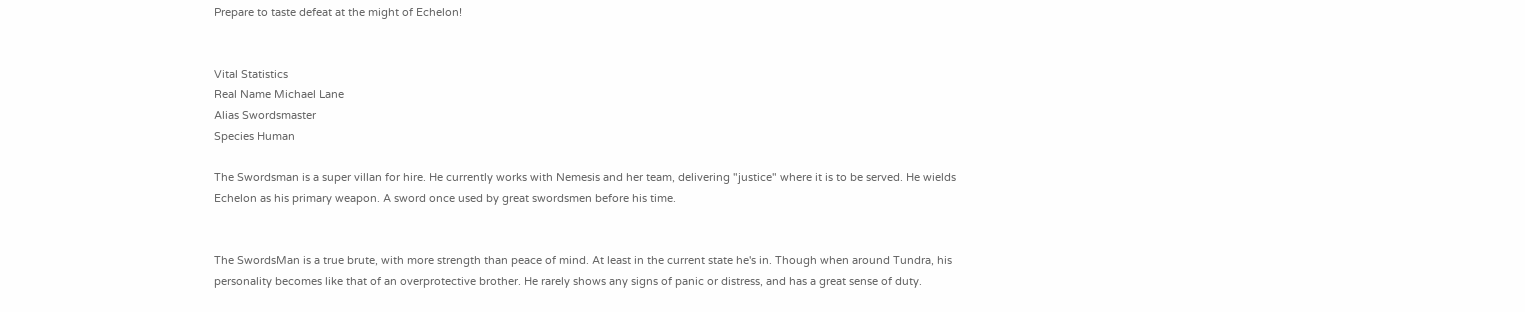Prepare to taste defeat at the might of Echelon!


Vital Statistics
Real Name Michael Lane
Alias Swordsmaster
Species Human

The Swordsman is a super villan for hire. He currently works with Nemesis and her team, delivering "justice" where it is to be served. He wields Echelon as his primary weapon. A sword once used by great swordsmen before his time.


The SwordsMan is a true brute, with more strength than peace of mind. At least in the current state he's in. Though when around Tundra, his personality becomes like that of an overprotective brother. He rarely shows any signs of panic or distress, and has a great sense of duty.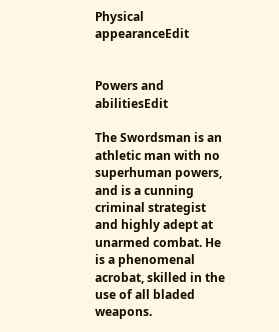Physical appearanceEdit


Powers and abilitiesEdit

The Swordsman is an athletic man with no superhuman powers, and is a cunning criminal strategist and highly adept at unarmed combat. He is a phenomenal acrobat, skilled in the use of all bladed weapons.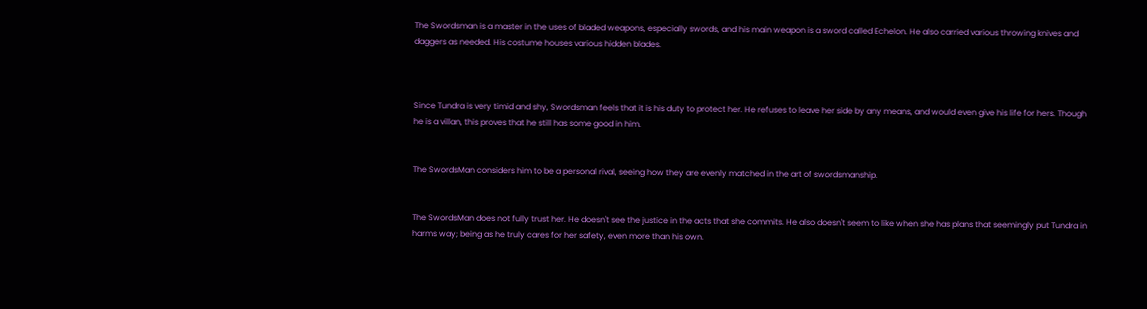The Swordsman is a master in the uses of bladed weapons, especially swords, and his main weapon is a sword called Echelon. He also carried various throwing knives and daggers as needed. His costume houses various hidden blades.



Since Tundra is very timid and shy, Swordsman feels that it is his duty to protect her. He refuses to leave her side by any means, and would even give his life for hers. Though he is a villan, this proves that he still has some good in him.


The SwordsMan considers him to be a personal rival, seeing how they are evenly matched in the art of swordsmanship.


The SwordsMan does not fully trust her. He doesn't see the justice in the acts that she commits. He also doesn't seem to like when she has plans that seemingly put Tundra in harms way; being as he truly cares for her safety, even more than his own.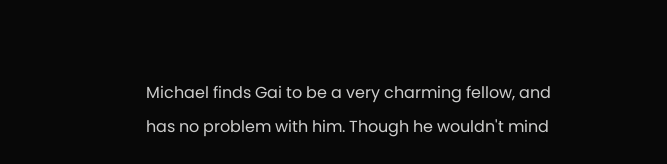Michael finds Gai to be a very charming fellow, and has no problem with him. Though he wouldn't mind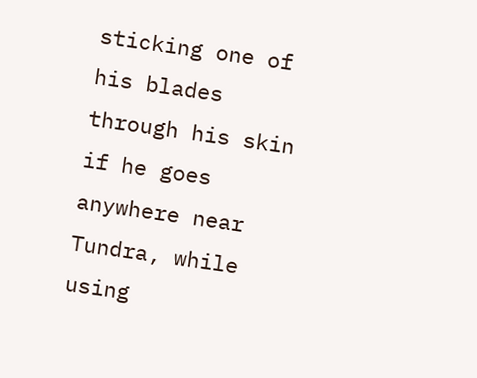sticking one of his blades through his skin if he goes anywhere near Tundra, while using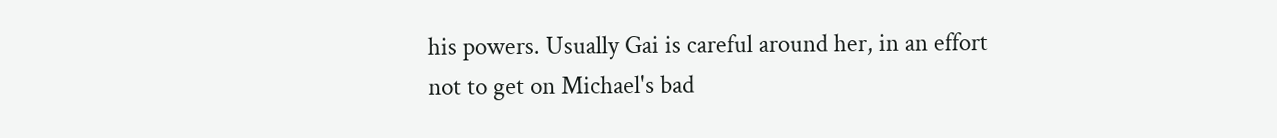his powers. Usually Gai is careful around her, in an effort not to get on Michael's bad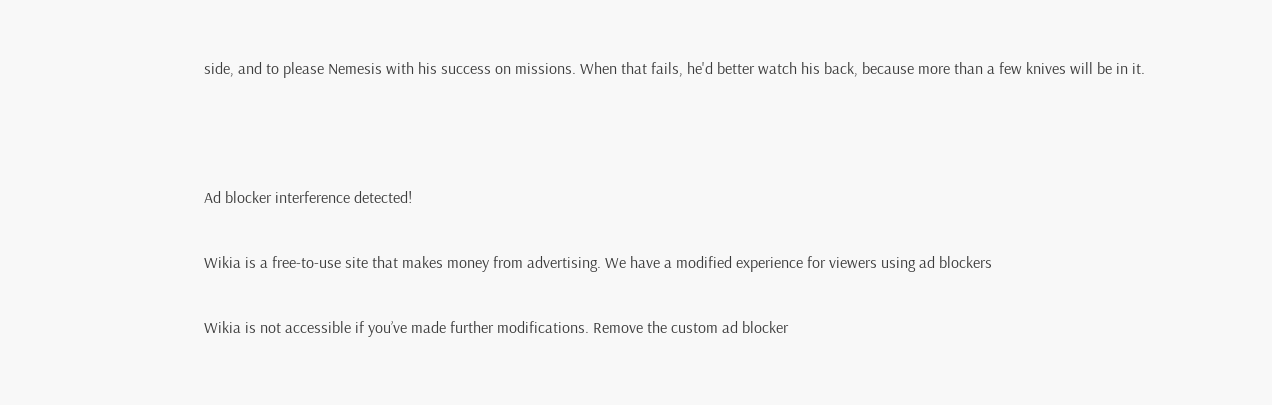side, and to please Nemesis with his success on missions. When that fails, he'd better watch his back, because more than a few knives will be in it.



Ad blocker interference detected!

Wikia is a free-to-use site that makes money from advertising. We have a modified experience for viewers using ad blockers

Wikia is not accessible if you’ve made further modifications. Remove the custom ad blocker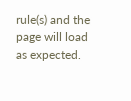rule(s) and the page will load as expected.